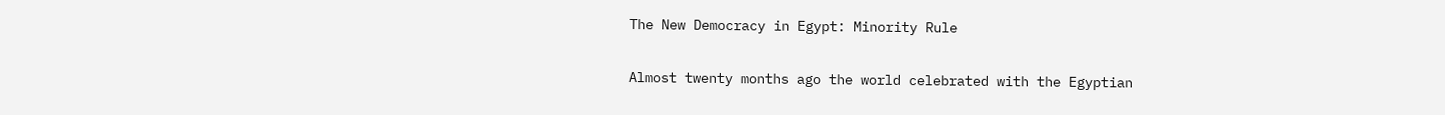The New Democracy in Egypt: Minority Rule

Almost twenty months ago the world celebrated with the Egyptian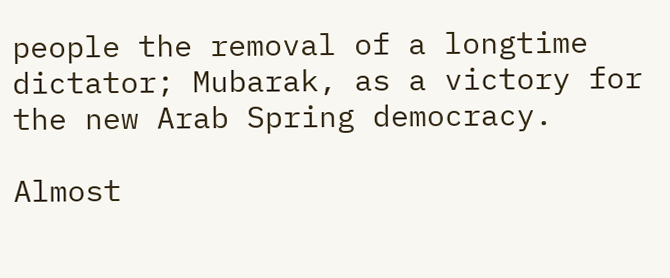people the removal of a longtime dictator; Mubarak, as a victory for the new Arab Spring democracy.

Almost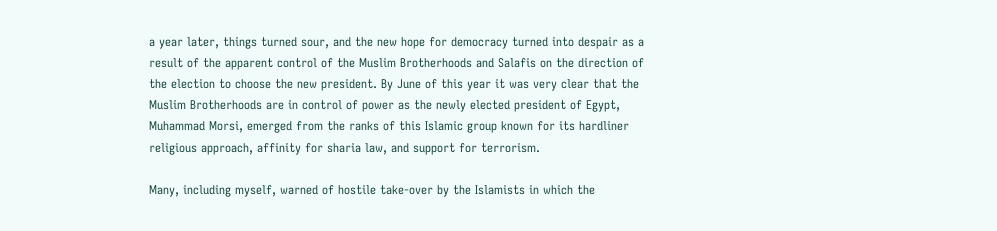a year later, things turned sour, and the new hope for democracy turned into despair as a result of the apparent control of the Muslim Brotherhoods and Salafis on the direction of the election to choose the new president. By June of this year it was very clear that the Muslim Brotherhoods are in control of power as the newly elected president of Egypt, Muhammad Morsi, emerged from the ranks of this Islamic group known for its hardliner religious approach, affinity for sharia law, and support for terrorism.

Many, including myself, warned of hostile take-over by the Islamists in which the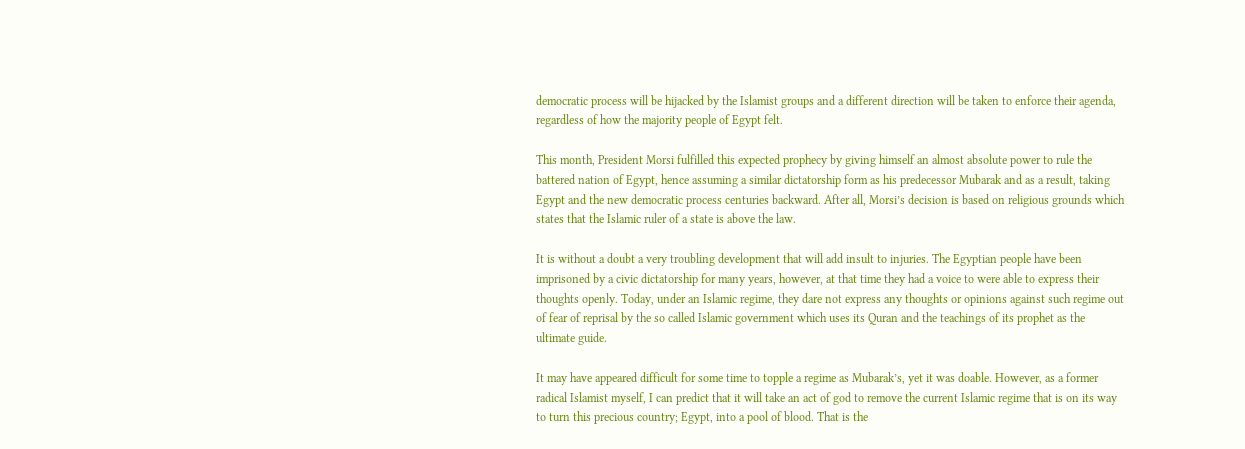democratic process will be hijacked by the Islamist groups and a different direction will be taken to enforce their agenda, regardless of how the majority people of Egypt felt.

This month, President Morsi fulfilled this expected prophecy by giving himself an almost absolute power to rule the battered nation of Egypt, hence assuming a similar dictatorship form as his predecessor Mubarak and as a result, taking Egypt and the new democratic process centuries backward. After all, Morsi’s decision is based on religious grounds which states that the Islamic ruler of a state is above the law.

It is without a doubt a very troubling development that will add insult to injuries. The Egyptian people have been imprisoned by a civic dictatorship for many years, however, at that time they had a voice to were able to express their thoughts openly. Today, under an Islamic regime, they dare not express any thoughts or opinions against such regime out of fear of reprisal by the so called Islamic government which uses its Quran and the teachings of its prophet as the ultimate guide.

It may have appeared difficult for some time to topple a regime as Mubarak’s, yet it was doable. However, as a former radical Islamist myself, I can predict that it will take an act of god to remove the current Islamic regime that is on its way to turn this precious country; Egypt, into a pool of blood. That is the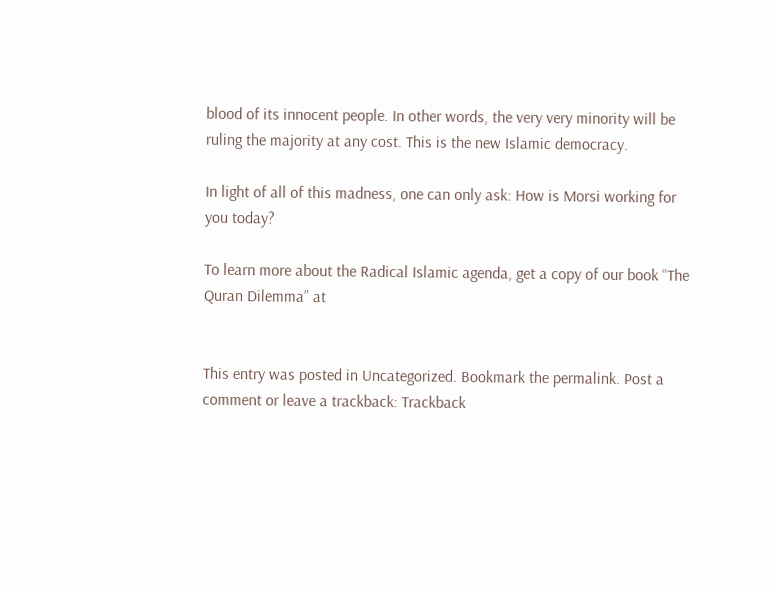blood of its innocent people. In other words, the very very minority will be ruling the majority at any cost. This is the new Islamic democracy.

In light of all of this madness, one can only ask: How is Morsi working for you today?

To learn more about the Radical Islamic agenda, get a copy of our book “The Quran Dilemma” at


This entry was posted in Uncategorized. Bookmark the permalink. Post a comment or leave a trackback: Trackback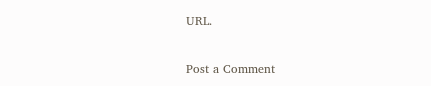URL.

Post a Comment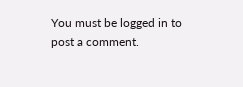You must be logged in to post a comment.